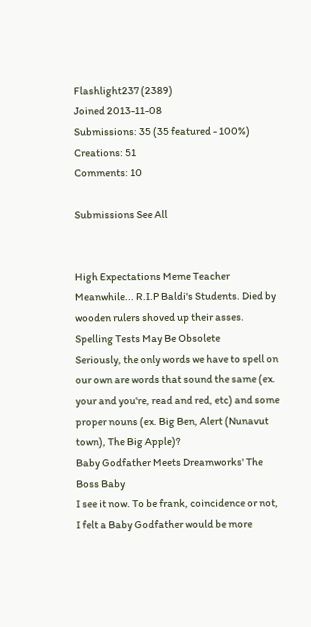Flashlight237 (2389)
Joined 2013-11-08
Submissions: 35 (35 featured - 100%)
Creations: 51
Comments: 10

Submissions See All


High Expectations Meme Teacher
Meanwhile... R.I.P Baldi's Students. Died by wooden rulers shoved up their asses.
Spelling Tests May Be Obsolete
Seriously, the only words we have to spell on our own are words that sound the same (ex. your and you're, read and red, etc) and some proper nouns (ex. Big Ben, Alert (Nunavut town), The Big Apple)?
Baby Godfather Meets Dreamworks' The Boss Baby
I see it now. To be frank, coincidence or not, I felt a Baby Godfather would be more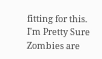fitting for this.
I'm Pretty Sure Zombies are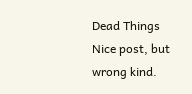Dead Things
Nice post, but wrong kind.